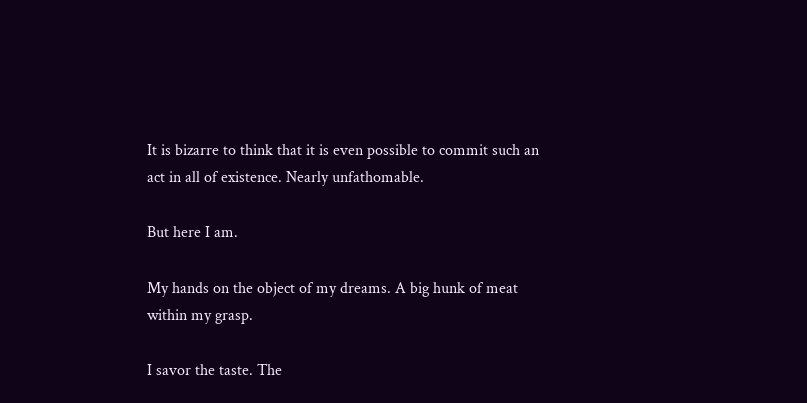It is bizarre to think that it is even possible to commit such an act in all of existence. Nearly unfathomable.

But here I am.

My hands on the object of my dreams. A big hunk of meat within my grasp.

I savor the taste. The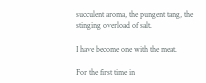succulent aroma, the pungent tang, the stinging overload of salt.

I have become one with the meat.

For the first time in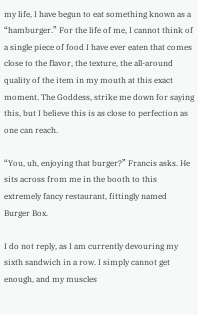my life, I have begun to eat something known as a “hamburger.” For the life of me, I cannot think of a single piece of food I have ever eaten that comes close to the flavor, the texture, the all-around quality of the item in my mouth at this exact moment. The Goddess, strike me down for saying this, but I believe this is as close to perfection as one can reach.

“You, uh, enjoying that burger?” Francis asks. He sits across from me in the booth to this extremely fancy restaurant, fittingly named Burger Box.

I do not reply, as I am currently devouring my sixth sandwich in a row. I simply cannot get enough, and my muscles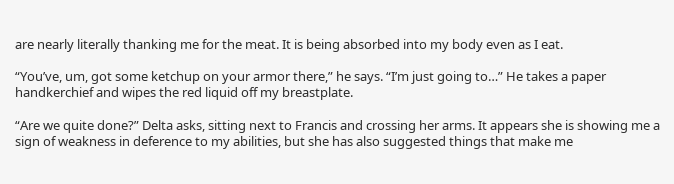are nearly literally thanking me for the meat. It is being absorbed into my body even as I eat.

“You’ve, um, got some ketchup on your armor there,” he says. “I’m just going to…” He takes a paper handkerchief and wipes the red liquid off my breastplate.

“Are we quite done?” Delta asks, sitting next to Francis and crossing her arms. It appears she is showing me a sign of weakness in deference to my abilities, but she has also suggested things that make me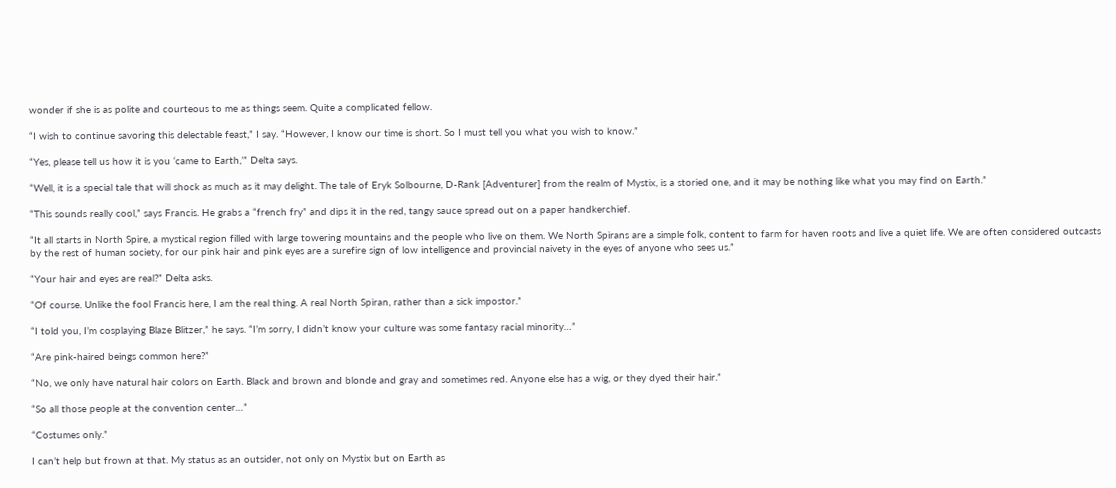wonder if she is as polite and courteous to me as things seem. Quite a complicated fellow.

“I wish to continue savoring this delectable feast,” I say. “However, I know our time is short. So I must tell you what you wish to know.”

“Yes, please tell us how it is you ‘came to Earth,’” Delta says.

“Well, it is a special tale that will shock as much as it may delight. The tale of Eryk Solbourne, D-Rank [Adventurer] from the realm of Mystix, is a storied one, and it may be nothing like what you may find on Earth.”

“This sounds really cool,” says Francis. He grabs a “french fry” and dips it in the red, tangy sauce spread out on a paper handkerchief.

“It all starts in North Spire, a mystical region filled with large towering mountains and the people who live on them. We North Spirans are a simple folk, content to farm for haven roots and live a quiet life. We are often considered outcasts by the rest of human society, for our pink hair and pink eyes are a surefire sign of low intelligence and provincial naivety in the eyes of anyone who sees us.”

“Your hair and eyes are real?” Delta asks.

“Of course. Unlike the fool Francis here, I am the real thing. A real North Spiran, rather than a sick impostor.”

“I told you, I’m cosplaying Blaze Blitzer,” he says. “I’m sorry, I didn’t know your culture was some fantasy racial minority…”

“Are pink-haired beings common here?”

“No, we only have natural hair colors on Earth. Black and brown and blonde and gray and sometimes red. Anyone else has a wig, or they dyed their hair.”

“So all those people at the convention center…”

“Costumes only.”

I can’t help but frown at that. My status as an outsider, not only on Mystix but on Earth as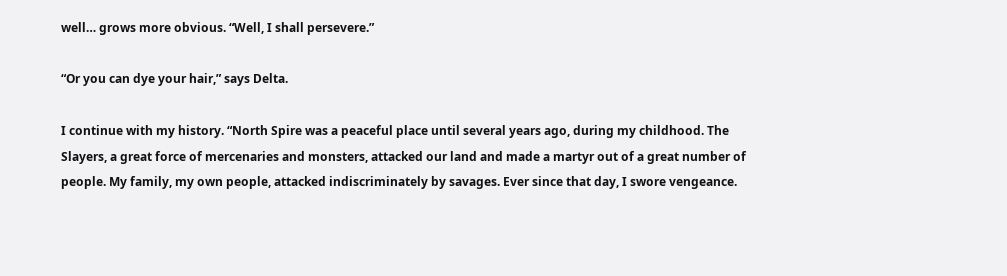well… grows more obvious. “Well, I shall persevere.”

“Or you can dye your hair,” says Delta.

I continue with my history. “North Spire was a peaceful place until several years ago, during my childhood. The Slayers, a great force of mercenaries and monsters, attacked our land and made a martyr out of a great number of people. My family, my own people, attacked indiscriminately by savages. Ever since that day, I swore vengeance.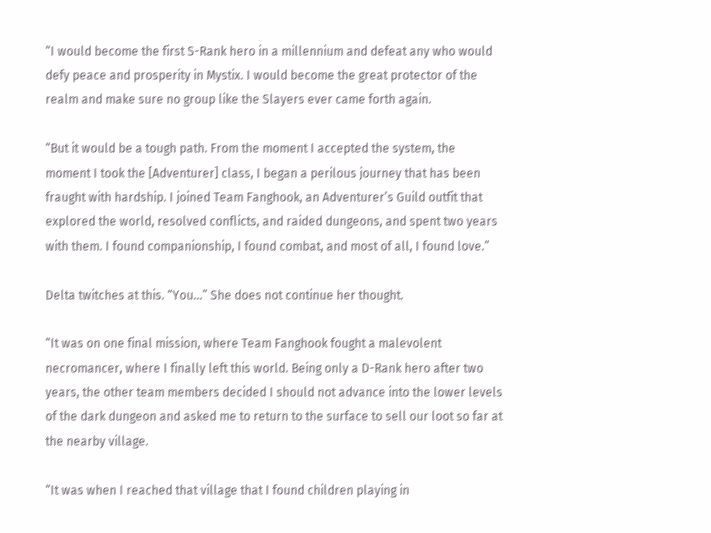“I would become the first S-Rank hero in a millennium and defeat any who would defy peace and prosperity in Mystix. I would become the great protector of the realm and make sure no group like the Slayers ever came forth again.

“But it would be a tough path. From the moment I accepted the system, the moment I took the [Adventurer] class, I began a perilous journey that has been fraught with hardship. I joined Team Fanghook, an Adventurer’s Guild outfit that explored the world, resolved conflicts, and raided dungeons, and spent two years with them. I found companionship, I found combat, and most of all, I found love.”

Delta twitches at this. “You…” She does not continue her thought.

“It was on one final mission, where Team Fanghook fought a malevolent necromancer, where I finally left this world. Being only a D-Rank hero after two years, the other team members decided I should not advance into the lower levels of the dark dungeon and asked me to return to the surface to sell our loot so far at the nearby village.

“It was when I reached that village that I found children playing in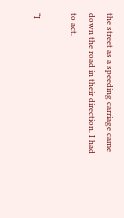the street as a speeding carriage came down the road in their direction. I had to act.

“I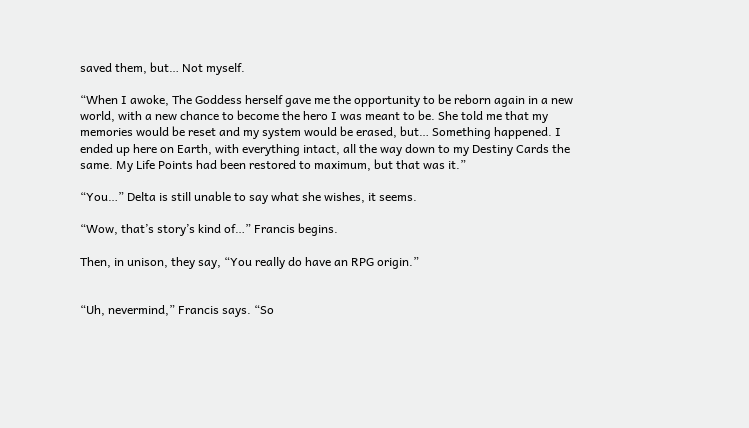saved them, but… Not myself.

“When I awoke, The Goddess herself gave me the opportunity to be reborn again in a new world, with a new chance to become the hero I was meant to be. She told me that my memories would be reset and my system would be erased, but… Something happened. I ended up here on Earth, with everything intact, all the way down to my Destiny Cards the same. My Life Points had been restored to maximum, but that was it.”

“You…” Delta is still unable to say what she wishes, it seems.

“Wow, that’s story’s kind of…” Francis begins.

Then, in unison, they say, “You really do have an RPG origin.”


“Uh, nevermind,” Francis says. “So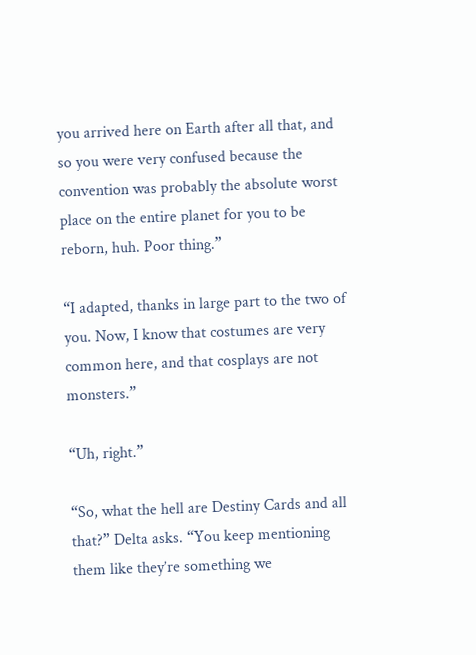you arrived here on Earth after all that, and so you were very confused because the convention was probably the absolute worst place on the entire planet for you to be reborn, huh. Poor thing.”

“I adapted, thanks in large part to the two of you. Now, I know that costumes are very common here, and that cosplays are not monsters.”

“Uh, right.”

“So, what the hell are Destiny Cards and all that?” Delta asks. “You keep mentioning them like they’re something we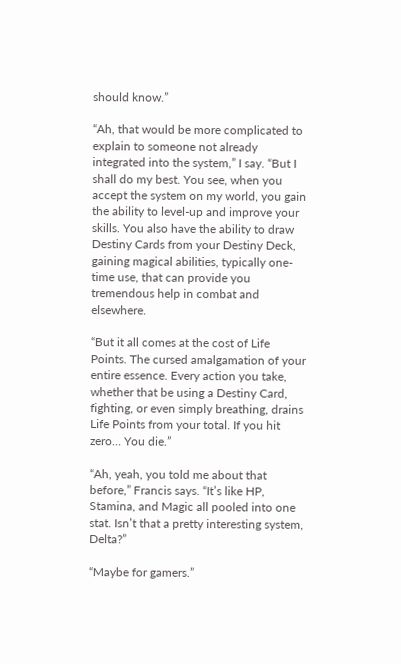should know.”

“Ah, that would be more complicated to explain to someone not already integrated into the system,” I say. “But I shall do my best. You see, when you accept the system on my world, you gain the ability to level-up and improve your skills. You also have the ability to draw Destiny Cards from your Destiny Deck, gaining magical abilities, typically one-time use, that can provide you tremendous help in combat and elsewhere.

“But it all comes at the cost of Life Points. The cursed amalgamation of your entire essence. Every action you take, whether that be using a Destiny Card, fighting, or even simply breathing, drains Life Points from your total. If you hit zero… You die.”

“Ah, yeah, you told me about that before,” Francis says. “It’s like HP, Stamina, and Magic all pooled into one stat. Isn’t that a pretty interesting system, Delta?”

“Maybe for gamers.”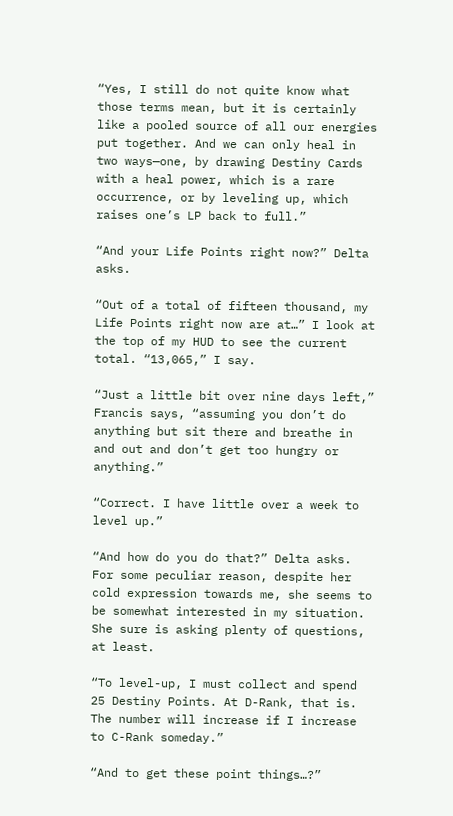“Yes, I still do not quite know what those terms mean, but it is certainly like a pooled source of all our energies put together. And we can only heal in two ways—one, by drawing Destiny Cards with a heal power, which is a rare occurrence, or by leveling up, which raises one’s LP back to full.”

“And your Life Points right now?” Delta asks.

“Out of a total of fifteen thousand, my Life Points right now are at…” I look at the top of my HUD to see the current total. “13,065,” I say.

“Just a little bit over nine days left,” Francis says, “assuming you don’t do anything but sit there and breathe in and out and don’t get too hungry or anything.”

“Correct. I have little over a week to level up.”

“And how do you do that?” Delta asks. For some peculiar reason, despite her cold expression towards me, she seems to be somewhat interested in my situation. She sure is asking plenty of questions, at least.

“To level-up, I must collect and spend 25 Destiny Points. At D-Rank, that is. The number will increase if I increase to C-Rank someday.”

“And to get these point things…?”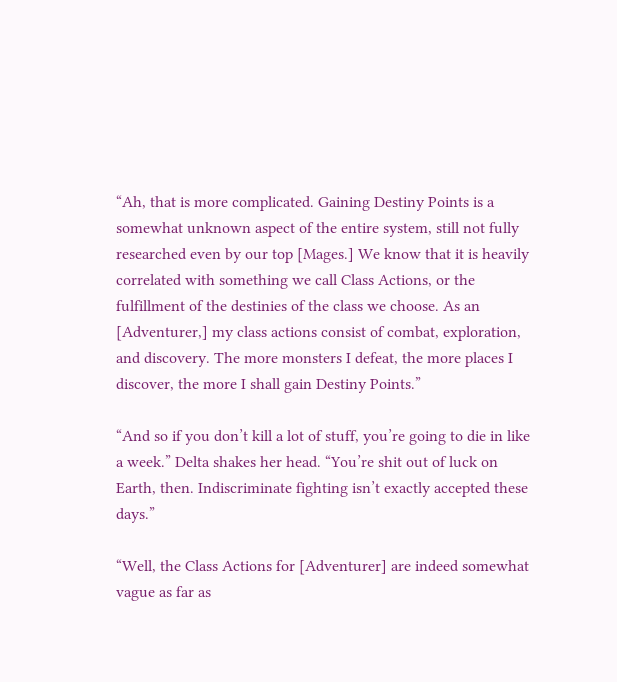“Ah, that is more complicated. Gaining Destiny Points is a somewhat unknown aspect of the entire system, still not fully researched even by our top [Mages.] We know that it is heavily correlated with something we call Class Actions, or the fulfillment of the destinies of the class we choose. As an [Adventurer,] my class actions consist of combat, exploration, and discovery. The more monsters I defeat, the more places I discover, the more I shall gain Destiny Points.”

“And so if you don’t kill a lot of stuff, you’re going to die in like a week.” Delta shakes her head. “You’re shit out of luck on Earth, then. Indiscriminate fighting isn’t exactly accepted these days.”

“Well, the Class Actions for [Adventurer] are indeed somewhat vague as far as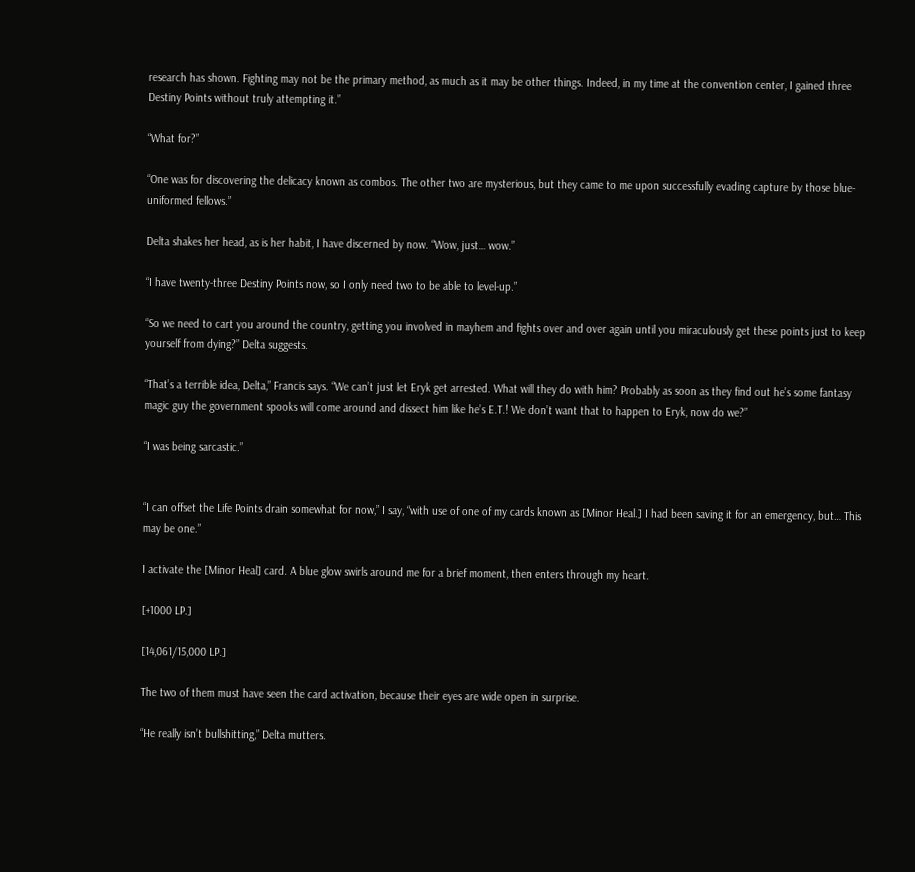research has shown. Fighting may not be the primary method, as much as it may be other things. Indeed, in my time at the convention center, I gained three Destiny Points without truly attempting it.”

“What for?”

“One was for discovering the delicacy known as combos. The other two are mysterious, but they came to me upon successfully evading capture by those blue-uniformed fellows.”

Delta shakes her head, as is her habit, I have discerned by now. “Wow, just… wow.”

“I have twenty-three Destiny Points now, so I only need two to be able to level-up.”

“So we need to cart you around the country, getting you involved in mayhem and fights over and over again until you miraculously get these points just to keep yourself from dying?” Delta suggests.

“That’s a terrible idea, Delta,” Francis says. “We can’t just let Eryk get arrested. What will they do with him? Probably as soon as they find out he’s some fantasy magic guy the government spooks will come around and dissect him like he’s E.T.! We don’t want that to happen to Eryk, now do we?”

“I was being sarcastic.”


“I can offset the Life Points drain somewhat for now,” I say, “with use of one of my cards known as [Minor Heal.] I had been saving it for an emergency, but… This may be one.”

I activate the [Minor Heal] card. A blue glow swirls around me for a brief moment, then enters through my heart.

[+1000 LP.]

[14,061/15,000 LP.]

The two of them must have seen the card activation, because their eyes are wide open in surprise.

“He really isn’t bullshitting,” Delta mutters.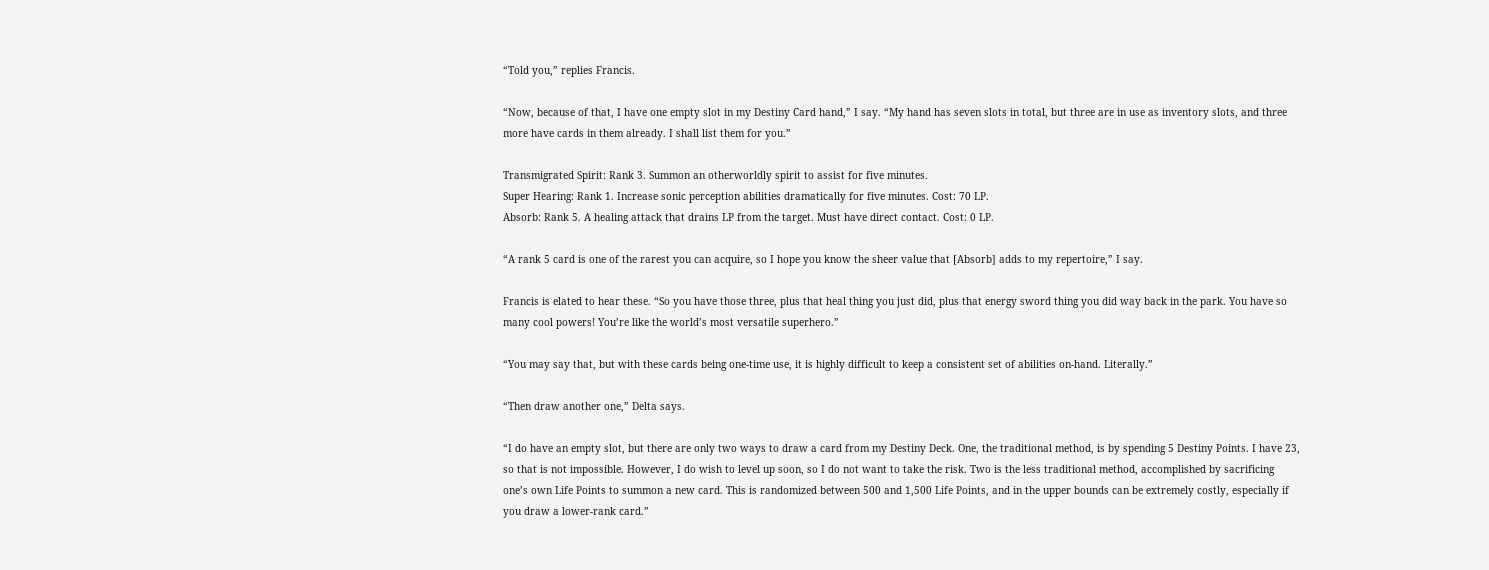“Told you,” replies Francis.

“Now, because of that, I have one empty slot in my Destiny Card hand,” I say. “My hand has seven slots in total, but three are in use as inventory slots, and three more have cards in them already. I shall list them for you.”

Transmigrated Spirit: Rank 3. Summon an otherworldly spirit to assist for five minutes.
Super Hearing: Rank 1. Increase sonic perception abilities dramatically for five minutes. Cost: 70 LP.
Absorb: Rank 5. A healing attack that drains LP from the target. Must have direct contact. Cost: 0 LP.

“A rank 5 card is one of the rarest you can acquire, so I hope you know the sheer value that [Absorb] adds to my repertoire,” I say.

Francis is elated to hear these. “So you have those three, plus that heal thing you just did, plus that energy sword thing you did way back in the park. You have so many cool powers! You’re like the world’s most versatile superhero.”

“You may say that, but with these cards being one-time use, it is highly difficult to keep a consistent set of abilities on-hand. Literally.”

“Then draw another one,” Delta says.

“I do have an empty slot, but there are only two ways to draw a card from my Destiny Deck. One, the traditional method, is by spending 5 Destiny Points. I have 23, so that is not impossible. However, I do wish to level up soon, so I do not want to take the risk. Two is the less traditional method, accomplished by sacrificing one’s own Life Points to summon a new card. This is randomized between 500 and 1,500 Life Points, and in the upper bounds can be extremely costly, especially if you draw a lower-rank card.”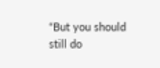“But you should still do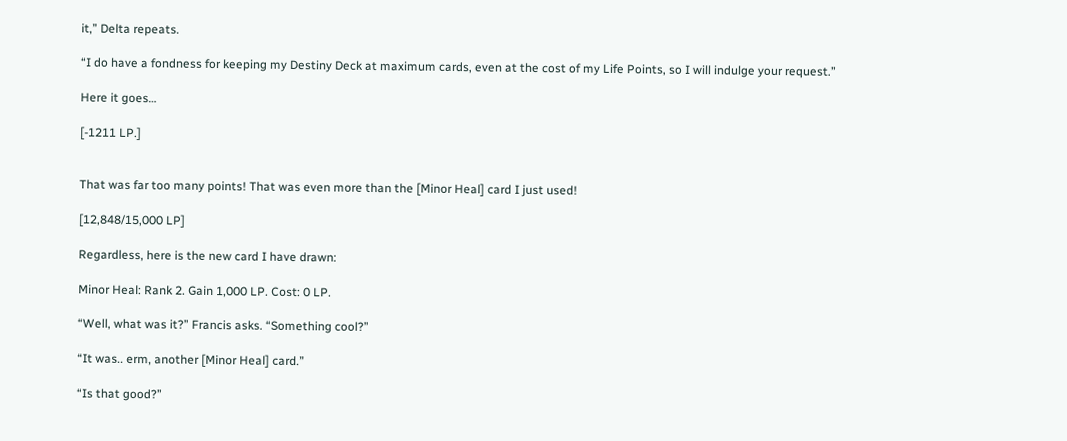it,” Delta repeats.

“I do have a fondness for keeping my Destiny Deck at maximum cards, even at the cost of my Life Points, so I will indulge your request.”

Here it goes…

[-1211 LP.]


That was far too many points! That was even more than the [Minor Heal] card I just used!

[12,848/15,000 LP]

Regardless, here is the new card I have drawn:

Minor Heal: Rank 2. Gain 1,000 LP. Cost: 0 LP.

“Well, what was it?” Francis asks. “Something cool?”

“It was.. erm, another [Minor Heal] card.”

“Is that good?”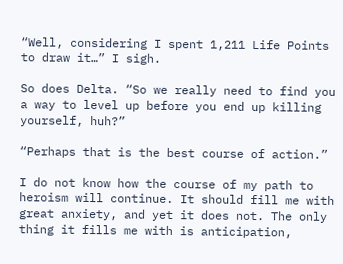“Well, considering I spent 1,211 Life Points to draw it…” I sigh.

So does Delta. “So we really need to find you a way to level up before you end up killing yourself, huh?”

“Perhaps that is the best course of action.”

I do not know how the course of my path to heroism will continue. It should fill me with great anxiety, and yet it does not. The only thing it fills me with is anticipation,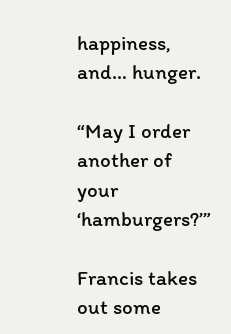happiness, and… hunger.

“May I order another of your ‘hamburgers?’”

Francis takes out some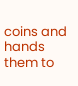coins and hands them to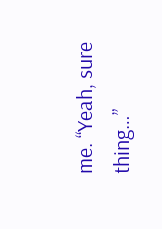me. “Yeah, sure thing…”